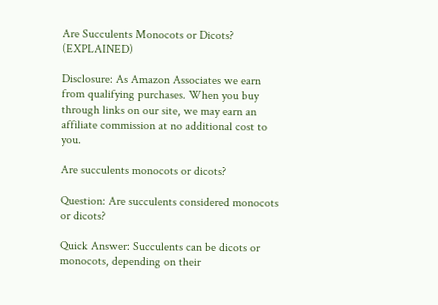Are Succulents Monocots or Dicots? (EXPLAINED)

Disclosure: As Amazon Associates we earn from qualifying purchases. When you buy through links on our site, we may earn an affiliate commission at no additional cost to you.

Are succulents monocots or dicots?

Question: Are succulents considered monocots or dicots?

Quick Answer: Succulents can be dicots or monocots, depending on their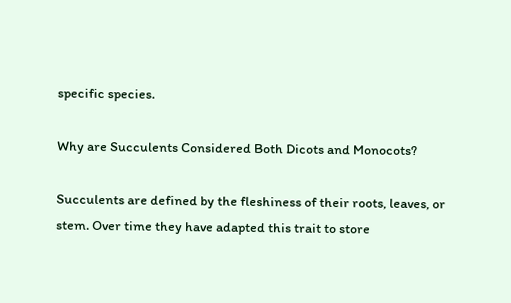specific species.

Why are Succulents Considered Both Dicots and Monocots?

Succulents are defined by the fleshiness of their roots, leaves, or stem. Over time they have adapted this trait to store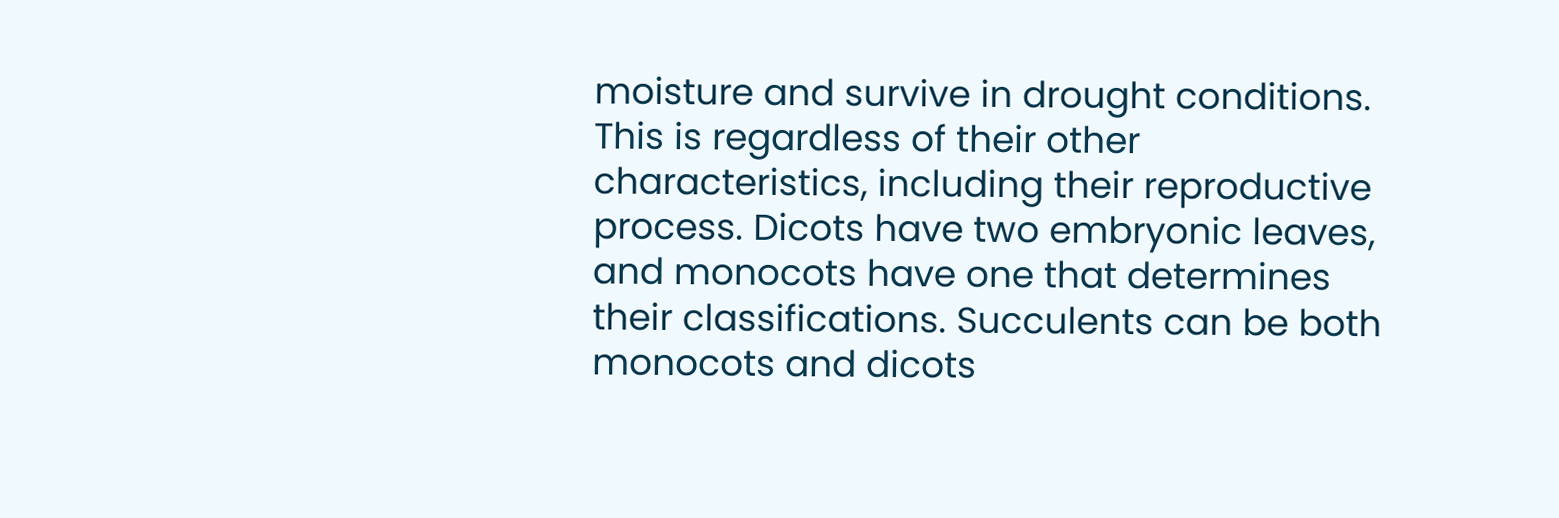moisture and survive in drought conditions. This is regardless of their other characteristics, including their reproductive process. Dicots have two embryonic leaves, and monocots have one that determines their classifications. Succulents can be both monocots and dicots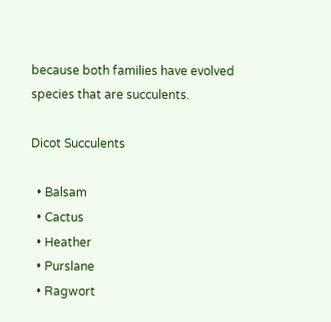because both families have evolved species that are succulents.

Dicot Succulents

  • Balsam
  • Cactus
  • Heather
  • Purslane
  • Ragwort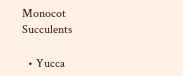Monocot Succulents

  • Yucca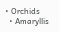• Orchids
  • Amaryllis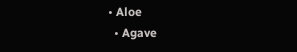• Aloe
  • Agave